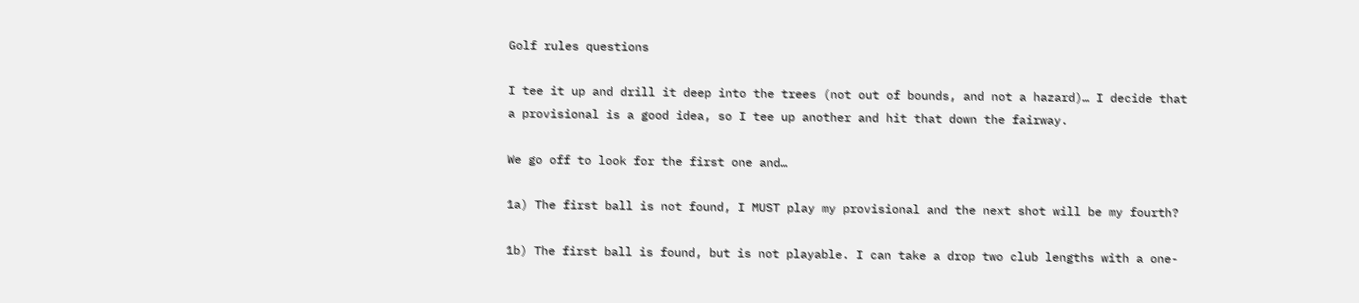Golf rules questions

I tee it up and drill it deep into the trees (not out of bounds, and not a hazard)… I decide that a provisional is a good idea, so I tee up another and hit that down the fairway.

We go off to look for the first one and…

1a) The first ball is not found, I MUST play my provisional and the next shot will be my fourth?

1b) The first ball is found, but is not playable. I can take a drop two club lengths with a one-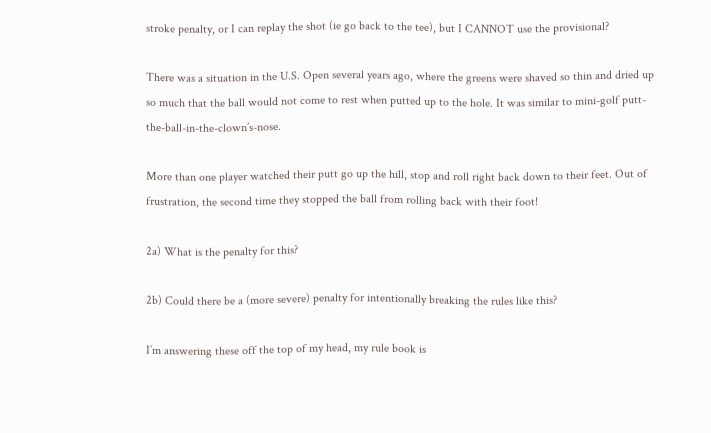stroke penalty, or I can replay the shot (ie go back to the tee), but I CANNOT use the provisional?

There was a situation in the U.S. Open several years ago, where the greens were shaved so thin and dried up so much that the ball would not come to rest when putted up to the hole. It was similar to mini-golf putt-the-ball-in-the-clown’s-nose.

More than one player watched their putt go up the hill, stop and roll right back down to their feet. Out of frustration, the second time they stopped the ball from rolling back with their foot!

2a) What is the penalty for this?

2b) Could there be a (more severe) penalty for intentionally breaking the rules like this?

I’m answering these off the top of my head, my rule book is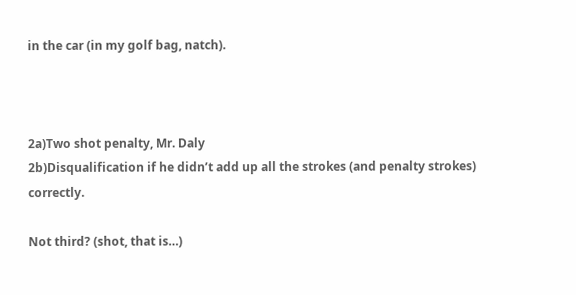in the car (in my golf bag, natch).



2a)Two shot penalty, Mr. Daly
2b)Disqualification if he didn’t add up all the strokes (and penalty strokes) correctly.

Not third? (shot, that is…)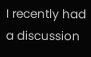I recently had a discussion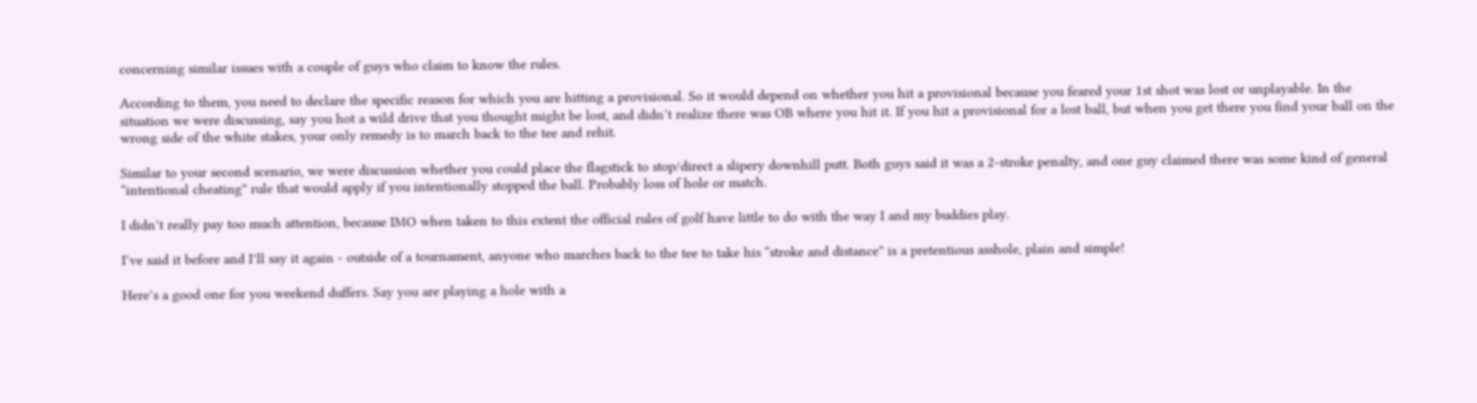concerning similar issues with a couple of guys who claim to know the rules.

According to them, you need to declare the specific reason for which you are hitting a provisional. So it would depend on whether you hit a provisional because you feared your 1st shot was lost or unplayable. In the situation we were discussing, say you hot a wild drive that you thought might be lost, and didn’t realize there was OB where you hit it. If you hit a provisional for a lost ball, but when you get there you find your ball on the wrong side of the white stakes, your only remedy is to march back to the tee and rehit.

Similar to your second scenario, we were discussion whether you could place the flagstick to stop/direct a slipery downhill putt. Both guys said it was a 2-stroke penalty, and one guy claimed there was some kind of general “intentional cheating” rule that would apply if you intentionally stopped the ball. Probably loss of hole or match.

I didn’t really pay too much attention, because IMO when taken to this extent the official rules of golf have little to do with the way I and my buddies play.

I’ve said it before and I’ll say it again - outside of a tournament, anyone who marches back to the tee to take his “stroke and distance” is a pretentious asshole, plain and simple!

Here’s a good one for you weekend duffers. Say you are playing a hole with a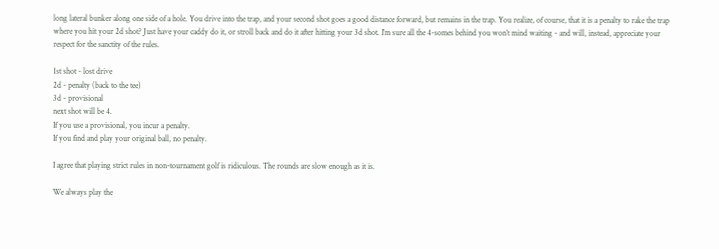long lateral bunker along one side of a hole. You drive into the trap, and your second shot goes a good distance forward, but remains in the trap. You realize, of course, that it is a penalty to rake the trap where you hit your 2d shot? Just have your caddy do it, or stroll back and do it after hitting your 3d shot. I’m sure all the 4-somes behind you won’t mind waiting - and will, instead, appreciate your respect for the sanctity of the rules.

1st shot - lost drive
2d - penalty (back to the tee)
3d - provisional
next shot will be 4.
If you use a provisional, you incur a penalty.
If you find and play your original ball, no penalty.

I agree that playing strict rules in non-tournament golf is ridiculous. The rounds are slow enough as it is.

We always play the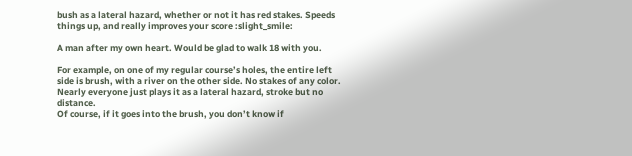bush as a lateral hazard, whether or not it has red stakes. Speeds things up, and really improves your score :slight_smile:

A man after my own heart. Would be glad to walk 18 with you.

For example, on one of my regular course’s holes, the entire left side is brush, with a river on the other side. No stakes of any color. Nearly everyone just plays it as a lateral hazard, stroke but no distance.
Of course, if it goes into the brush, you don’t know if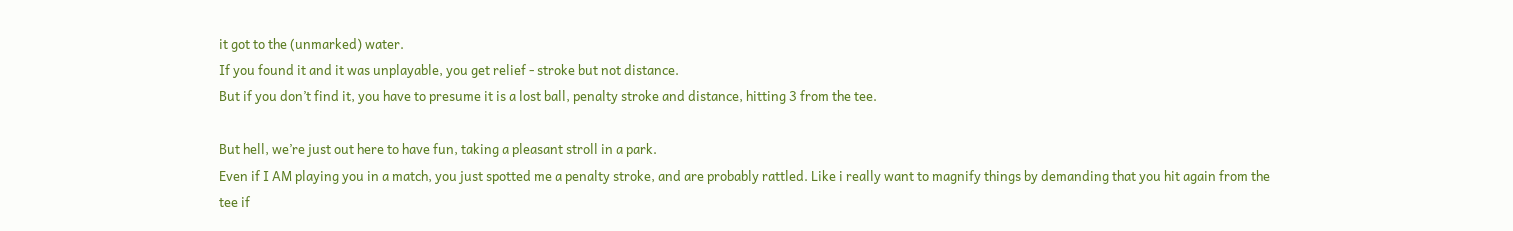it got to the (unmarked) water.
If you found it and it was unplayable, you get relief - stroke but not distance.
But if you don’t find it, you have to presume it is a lost ball, penalty stroke and distance, hitting 3 from the tee.

But hell, we’re just out here to have fun, taking a pleasant stroll in a park.
Even if I AM playing you in a match, you just spotted me a penalty stroke, and are probably rattled. Like i really want to magnify things by demanding that you hit again from the tee if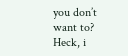you don’t want to? Heck, i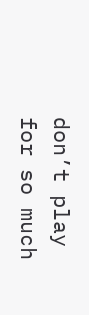don’t play for so much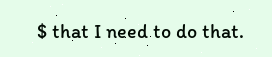$ that I need to do that.